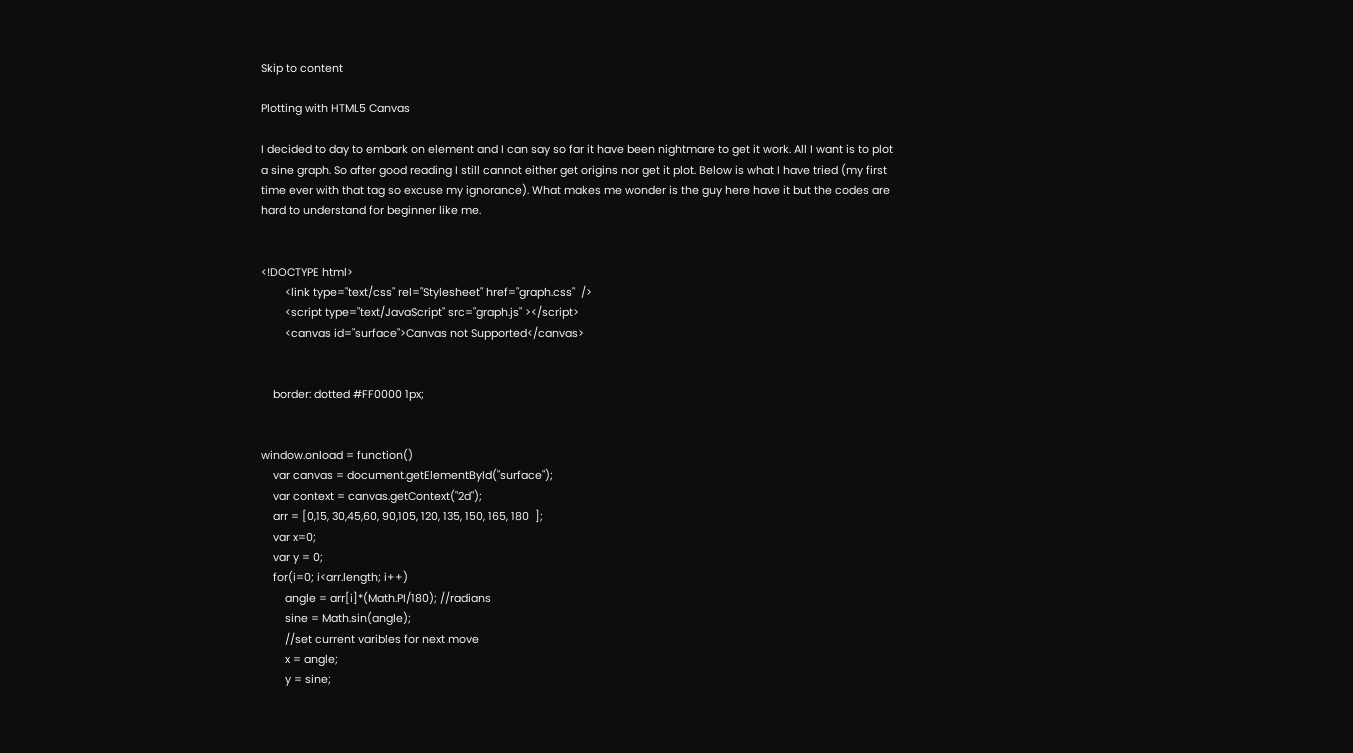Skip to content

Plotting with HTML5 Canvas

I decided to day to embark on element and I can say so far it have been nightmare to get it work. All I want is to plot a sine graph. So after good reading I still cannot either get origins nor get it plot. Below is what I have tried (my first time ever with that tag so excuse my ignorance). What makes me wonder is the guy here have it but the codes are hard to understand for beginner like me.


<!DOCTYPE html>
        <link type="text/css" rel="Stylesheet" href="graph.css"  />
        <script type="text/JavaScript" src="graph.js" ></script>
        <canvas id="surface">Canvas not Supported</canvas>


    border: dotted #FF0000 1px;


window.onload = function()
    var canvas = document.getElementById("surface");
    var context = canvas.getContext("2d");
    arr = [0,15, 30,45,60, 90,105, 120, 135, 150, 165, 180  ];
    var x=0;
    var y = 0;
    for(i=0; i<arr.length; i++)
        angle = arr[i]*(Math.PI/180); //radians
        sine = Math.sin(angle);
        //set current varibles for next move
        x = angle;
        y = sine;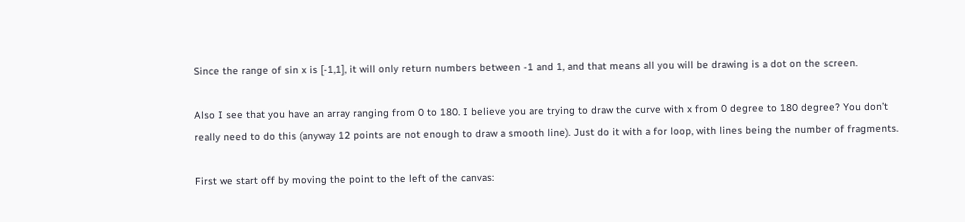Since the range of sin x is [-1,1], it will only return numbers between -1 and 1, and that means all you will be drawing is a dot on the screen.

Also I see that you have an array ranging from 0 to 180. I believe you are trying to draw the curve with x from 0 degree to 180 degree? You don’t really need to do this (anyway 12 points are not enough to draw a smooth line). Just do it with a for loop, with lines being the number of fragments.

First we start off by moving the point to the left of the canvas: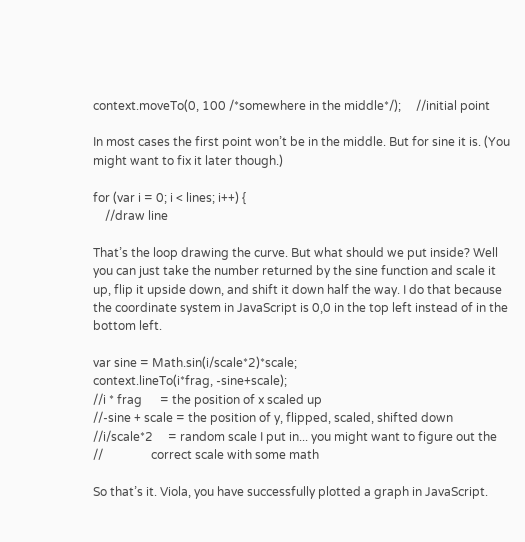context.moveTo(0, 100 /*somewhere in the middle*/);     //initial point

In most cases the first point won’t be in the middle. But for sine it is. (You might want to fix it later though.)

for (var i = 0; i < lines; i++) {
    //draw line

That’s the loop drawing the curve. But what should we put inside? Well you can just take the number returned by the sine function and scale it up, flip it upside down, and shift it down half the way. I do that because the coordinate system in JavaScript is 0,0 in the top left instead of in the bottom left.

var sine = Math.sin(i/scale*2)*scale;
context.lineTo(i*frag, -sine+scale);
//i * frag      = the position of x scaled up
//-sine + scale = the position of y, flipped, scaled, shifted down
//i/scale*2     = random scale I put in... you might want to figure out the
//                correct scale with some math

So that’s it. Viola, you have successfully plotted a graph in JavaScript.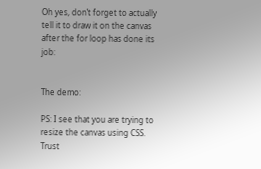Oh yes, don’t forget to actually tell it to draw it on the canvas after the for loop has done its job:


The demo:

PS: I see that you are trying to resize the canvas using CSS. Trust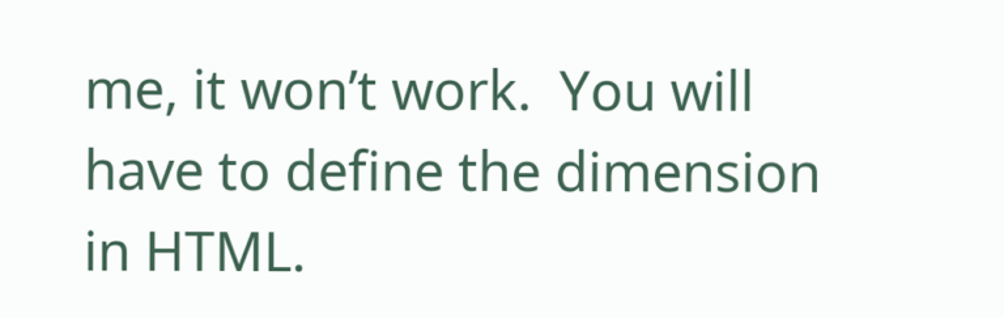me, it won’t work.  You will have to define the dimension in HTML.